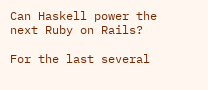Can Haskell power the next Ruby on Rails?

For the last several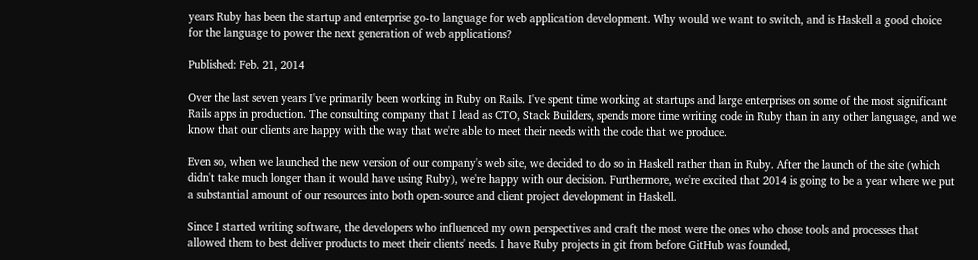years Ruby has been the startup and enterprise go-to language for web application development. Why would we want to switch, and is Haskell a good choice for the language to power the next generation of web applications?

Published: Feb. 21, 2014

Over the last seven years I've primarily been working in Ruby on Rails. I've spent time working at startups and large enterprises on some of the most significant Rails apps in production. The consulting company that I lead as CTO, Stack Builders, spends more time writing code in Ruby than in any other language, and we know that our clients are happy with the way that we're able to meet their needs with the code that we produce.

Even so, when we launched the new version of our company's web site, we decided to do so in Haskell rather than in Ruby. After the launch of the site (which didn't take much longer than it would have using Ruby), we're happy with our decision. Furthermore, we're excited that 2014 is going to be a year where we put a substantial amount of our resources into both open-source and client project development in Haskell.

Since I started writing software, the developers who influenced my own perspectives and craft the most were the ones who chose tools and processes that allowed them to best deliver products to meet their clients' needs. I have Ruby projects in git from before GitHub was founded,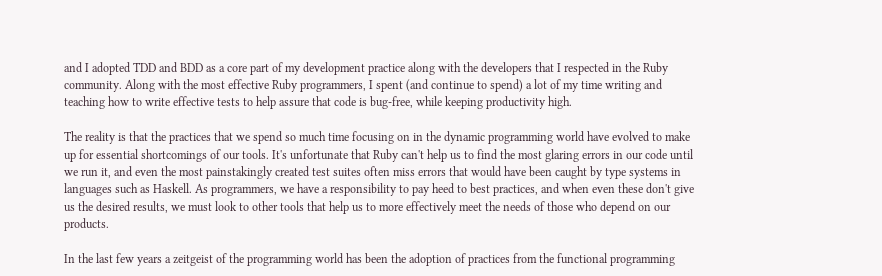and I adopted TDD and BDD as a core part of my development practice along with the developers that I respected in the Ruby community. Along with the most effective Ruby programmers, I spent (and continue to spend) a lot of my time writing and teaching how to write effective tests to help assure that code is bug-free, while keeping productivity high.

The reality is that the practices that we spend so much time focusing on in the dynamic programming world have evolved to make up for essential shortcomings of our tools. It's unfortunate that Ruby can't help us to find the most glaring errors in our code until we run it, and even the most painstakingly created test suites often miss errors that would have been caught by type systems in languages such as Haskell. As programmers, we have a responsibility to pay heed to best practices, and when even these don't give us the desired results, we must look to other tools that help us to more effectively meet the needs of those who depend on our products.

In the last few years a zeitgeist of the programming world has been the adoption of practices from the functional programming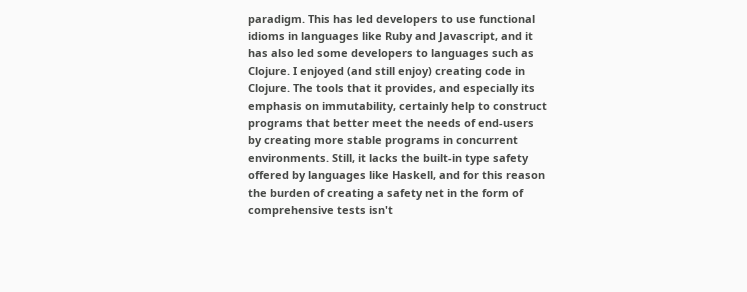paradigm. This has led developers to use functional idioms in languages like Ruby and Javascript, and it has also led some developers to languages such as Clojure. I enjoyed (and still enjoy) creating code in Clojure. The tools that it provides, and especially its emphasis on immutability, certainly help to construct programs that better meet the needs of end-users by creating more stable programs in concurrent environments. Still, it lacks the built-in type safety offered by languages like Haskell, and for this reason the burden of creating a safety net in the form of comprehensive tests isn't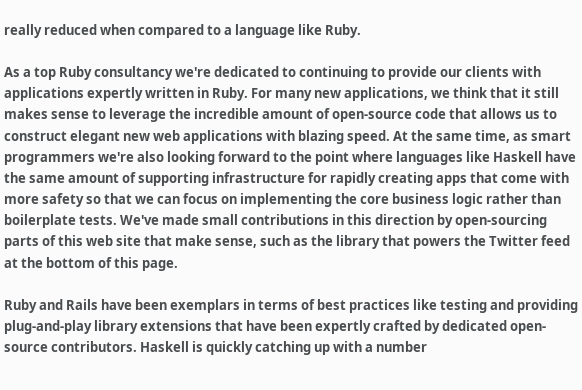really reduced when compared to a language like Ruby.

As a top Ruby consultancy we're dedicated to continuing to provide our clients with applications expertly written in Ruby. For many new applications, we think that it still makes sense to leverage the incredible amount of open-source code that allows us to construct elegant new web applications with blazing speed. At the same time, as smart programmers we're also looking forward to the point where languages like Haskell have the same amount of supporting infrastructure for rapidly creating apps that come with more safety so that we can focus on implementing the core business logic rather than boilerplate tests. We've made small contributions in this direction by open-sourcing parts of this web site that make sense, such as the library that powers the Twitter feed at the bottom of this page.

Ruby and Rails have been exemplars in terms of best practices like testing and providing plug-and-play library extensions that have been expertly crafted by dedicated open-source contributors. Haskell is quickly catching up with a number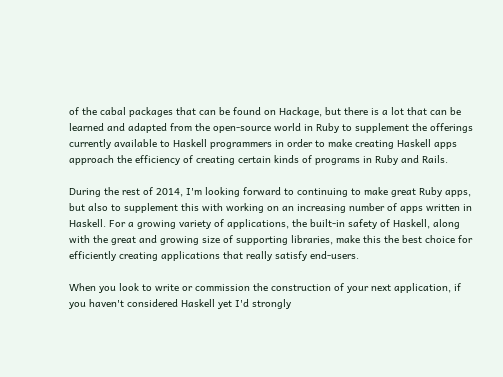of the cabal packages that can be found on Hackage, but there is a lot that can be learned and adapted from the open-source world in Ruby to supplement the offerings currently available to Haskell programmers in order to make creating Haskell apps approach the efficiency of creating certain kinds of programs in Ruby and Rails.

During the rest of 2014, I'm looking forward to continuing to make great Ruby apps, but also to supplement this with working on an increasing number of apps written in Haskell. For a growing variety of applications, the built-in safety of Haskell, along with the great and growing size of supporting libraries, make this the best choice for efficiently creating applications that really satisfy end-users.

When you look to write or commission the construction of your next application, if you haven't considered Haskell yet I'd strongly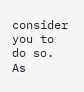consider you to do so. As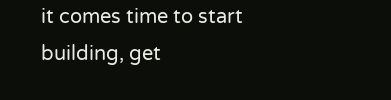it comes time to start building, get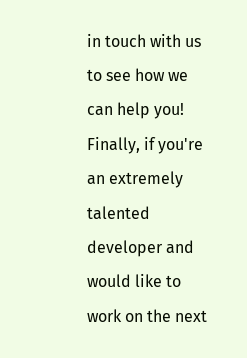in touch with us to see how we can help you! Finally, if you're an extremely talented developer and would like to work on the next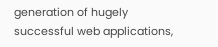generation of hugely successful web applications,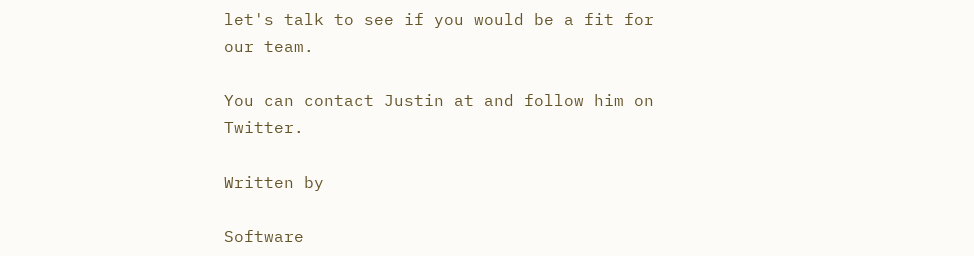let's talk to see if you would be a fit for our team.

You can contact Justin at and follow him on Twitter.

Written by

Software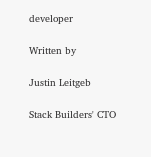developer

Written by

Justin Leitgeb

Stack Builders' CTO